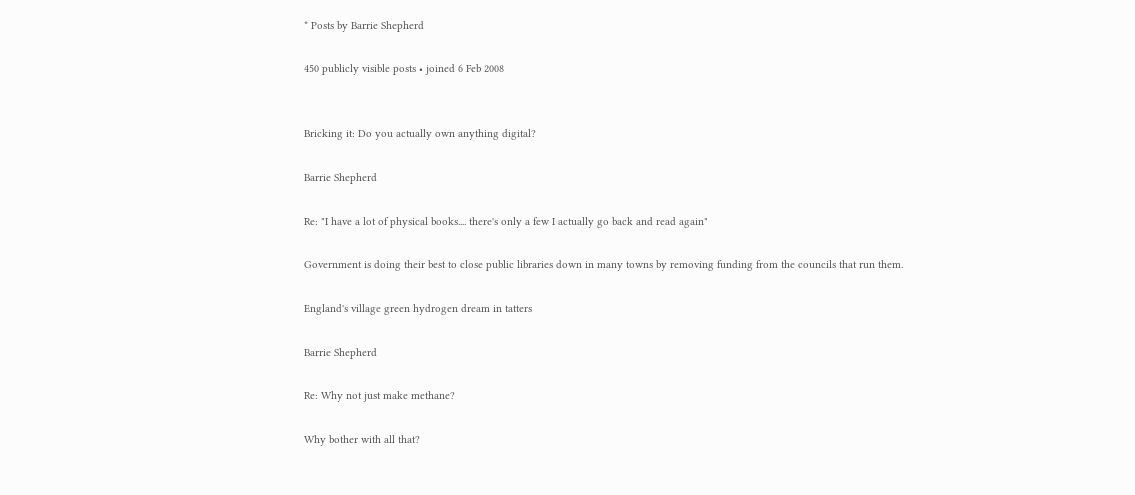* Posts by Barrie Shepherd

450 publicly visible posts • joined 6 Feb 2008


Bricking it: Do you actually own anything digital?

Barrie Shepherd

Re: "I have a lot of physical books.... there's only a few I actually go back and read again"

Government is doing their best to close public libraries down in many towns by removing funding from the councils that run them.

England's village green hydrogen dream in tatters

Barrie Shepherd

Re: Why not just make methane?

Why bother with all that?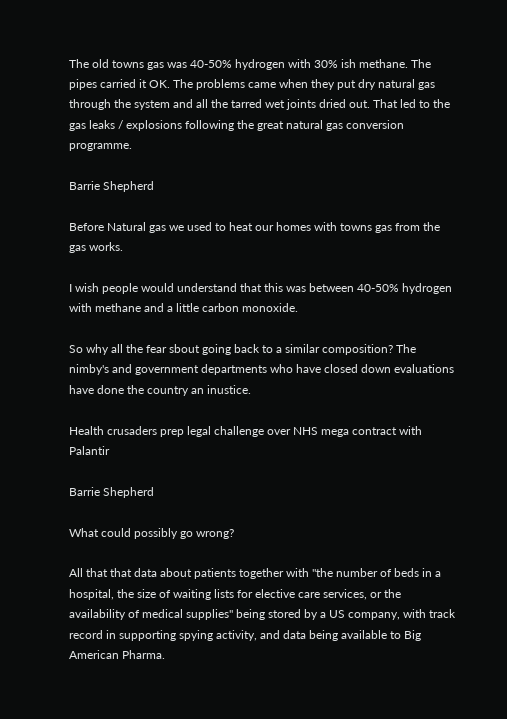The old towns gas was 40-50% hydrogen with 30% ish methane. The pipes carried it OK. The problems came when they put dry natural gas through the system and all the tarred wet joints dried out. That led to the gas leaks / explosions following the great natural gas conversion programme.

Barrie Shepherd

Before Natural gas we used to heat our homes with towns gas from the gas works.

I wish people would understand that this was between 40-50% hydrogen with methane and a little carbon monoxide.

So why all the fear sbout going back to a similar composition? The nimby's and government departments who have closed down evaluations have done the country an inustice.

Health crusaders prep legal challenge over NHS mega contract with Palantir

Barrie Shepherd

What could possibly go wrong?

All that that data about patients together with "the number of beds in a hospital, the size of waiting lists for elective care services, or the availability of medical supplies" being stored by a US company, with track record in supporting spying activity, and data being available to Big American Pharma.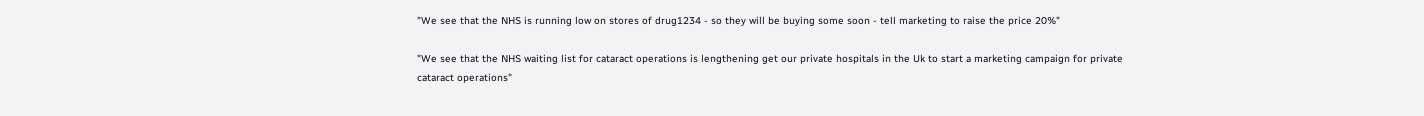"We see that the NHS is running low on stores of drug1234 - so they will be buying some soon - tell marketing to raise the price 20%"

"We see that the NHS waiting list for cataract operations is lengthening get our private hospitals in the Uk to start a marketing campaign for private cataract operations"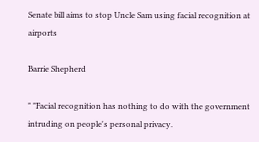Senate bill aims to stop Uncle Sam using facial recognition at airports

Barrie Shepherd

" "Facial recognition has nothing to do with the government intruding on people's personal privacy.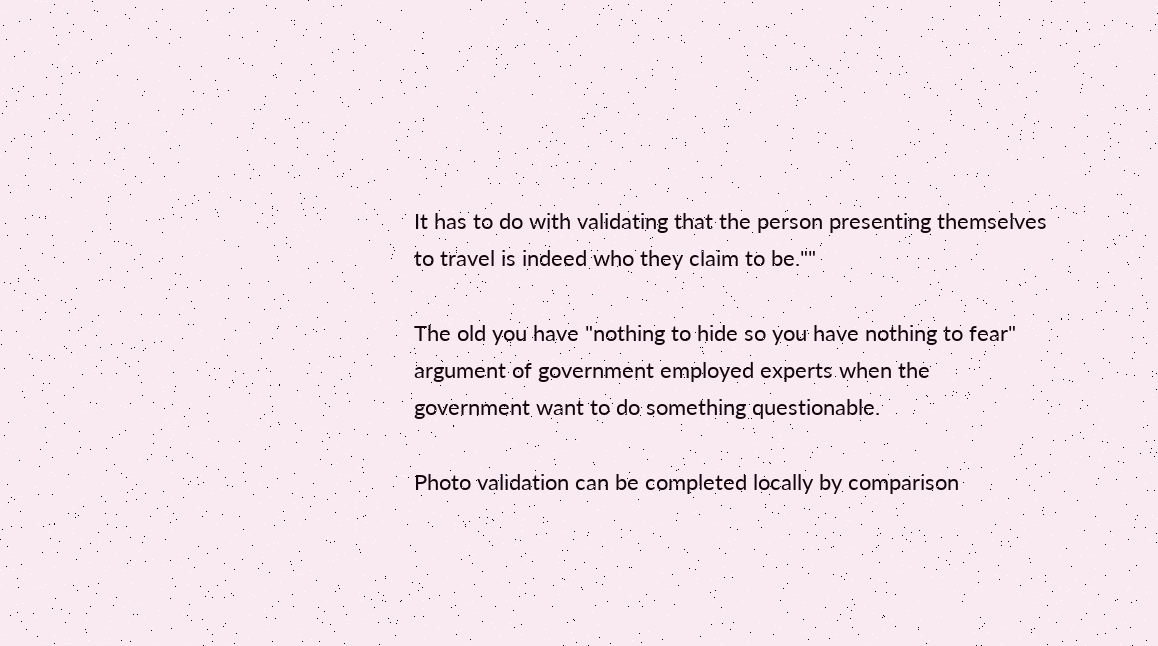It has to do with validating that the person presenting themselves to travel is indeed who they claim to be.""

The old you have "nothing to hide so you have nothing to fear" argument of government employed experts when the government want to do something questionable.

Photo validation can be completed locally by comparison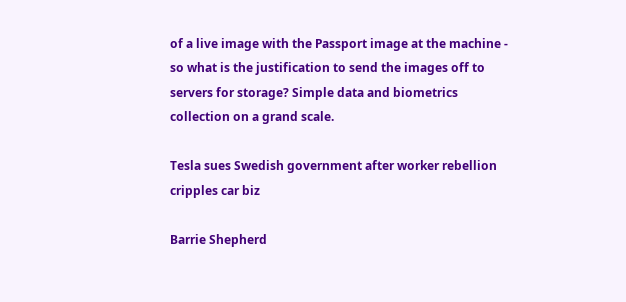of a live image with the Passport image at the machine - so what is the justification to send the images off to servers for storage? Simple data and biometrics collection on a grand scale.

Tesla sues Swedish government after worker rebellion cripples car biz

Barrie Shepherd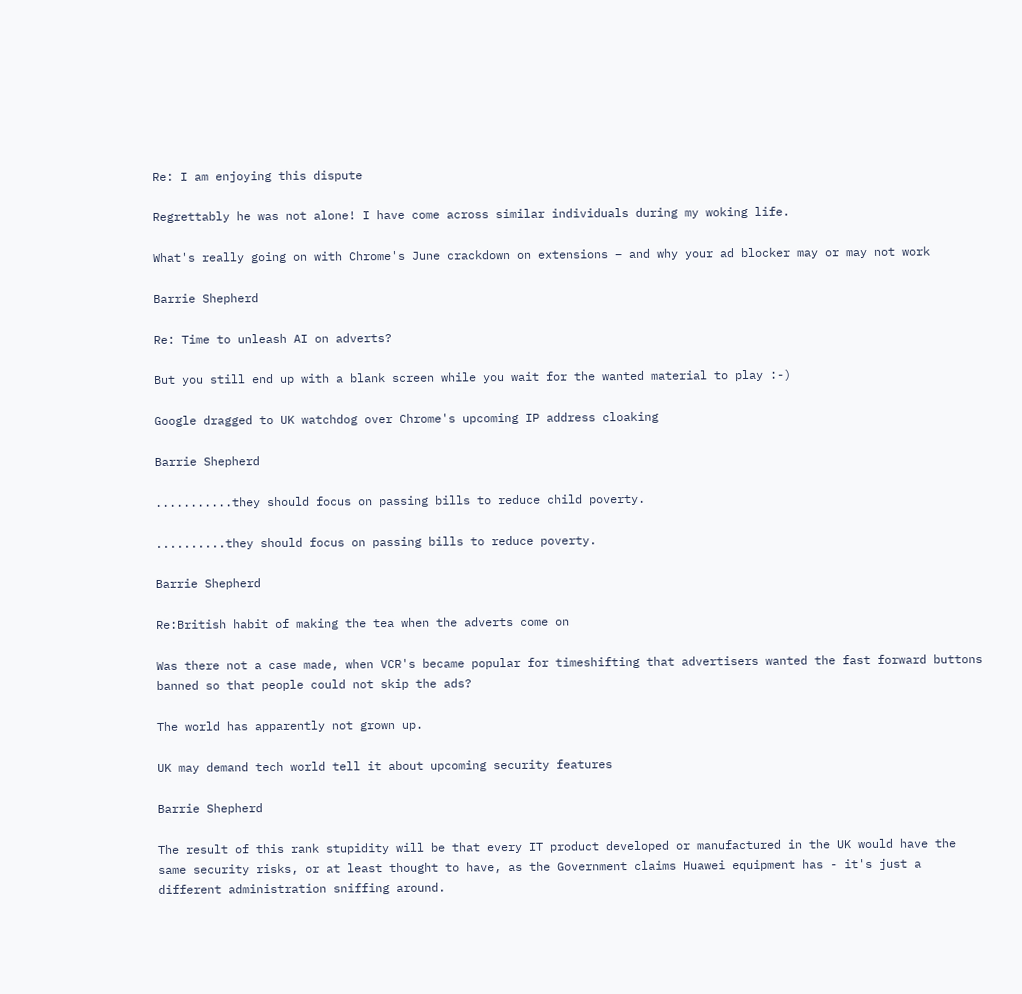Re: I am enjoying this dispute

Regrettably he was not alone! I have come across similar individuals during my woking life.

What's really going on with Chrome's June crackdown on extensions – and why your ad blocker may or may not work

Barrie Shepherd

Re: Time to unleash AI on adverts?

But you still end up with a blank screen while you wait for the wanted material to play :-)

Google dragged to UK watchdog over Chrome's upcoming IP address cloaking

Barrie Shepherd

...........they should focus on passing bills to reduce child poverty.

..........they should focus on passing bills to reduce poverty.

Barrie Shepherd

Re:British habit of making the tea when the adverts come on

Was there not a case made, when VCR's became popular for timeshifting that advertisers wanted the fast forward buttons banned so that people could not skip the ads?

The world has apparently not grown up.

UK may demand tech world tell it about upcoming security features

Barrie Shepherd

The result of this rank stupidity will be that every IT product developed or manufactured in the UK would have the same security risks, or at least thought to have, as the Government claims Huawei equipment has - it's just a different administration sniffing around.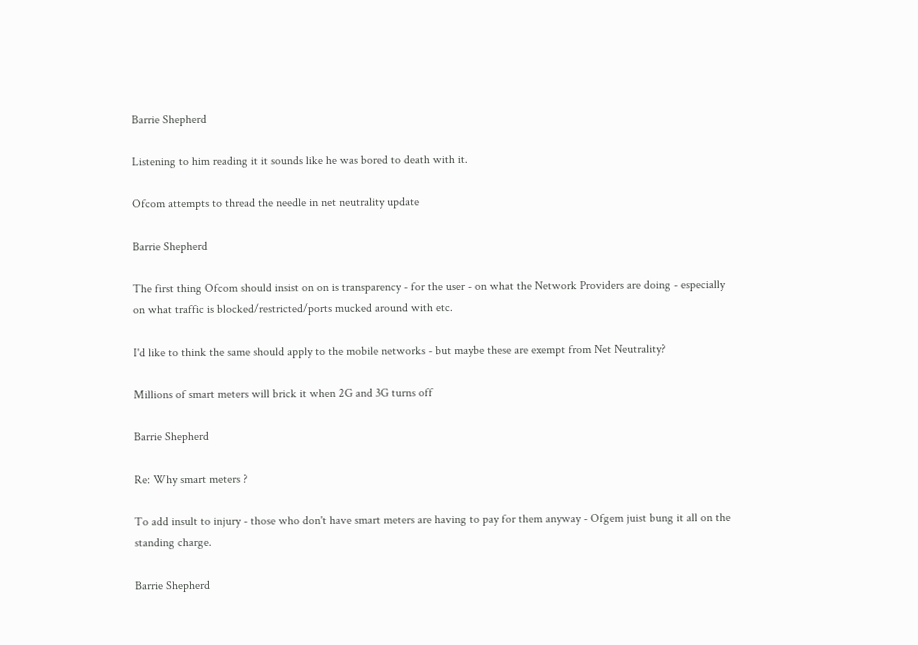Barrie Shepherd

Listening to him reading it it sounds like he was bored to death with it.

Ofcom attempts to thread the needle in net neutrality update

Barrie Shepherd

The first thing Ofcom should insist on on is transparency - for the user - on what the Network Providers are doing - especially on what traffic is blocked/restricted/ports mucked around with etc.

I'd like to think the same should apply to the mobile networks - but maybe these are exempt from Net Neutrality?

Millions of smart meters will brick it when 2G and 3G turns off

Barrie Shepherd

Re: Why smart meters ?

To add insult to injury - those who don't have smart meters are having to pay for them anyway - Ofgem juist bung it all on the standing charge.

Barrie Shepherd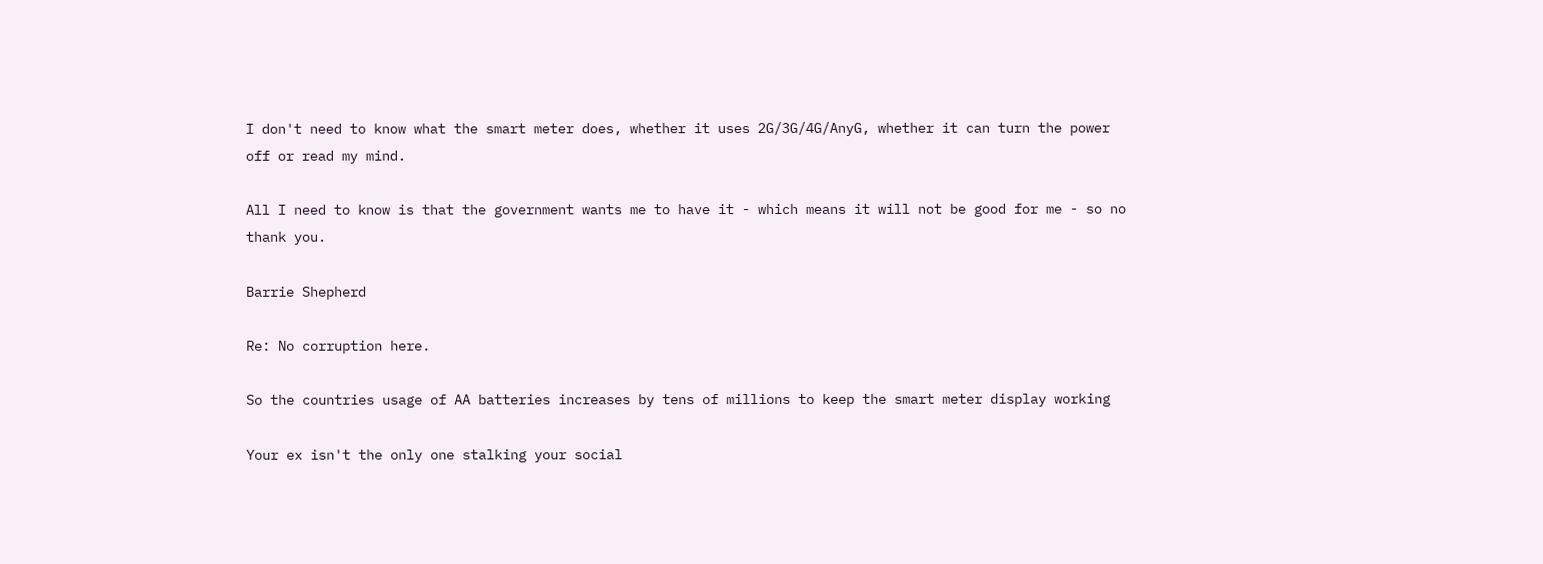I don't need to know what the smart meter does, whether it uses 2G/3G/4G/AnyG, whether it can turn the power off or read my mind.

All I need to know is that the government wants me to have it - which means it will not be good for me - so no thank you.

Barrie Shepherd

Re: No corruption here.

So the countries usage of AA batteries increases by tens of millions to keep the smart meter display working

Your ex isn't the only one stalking your social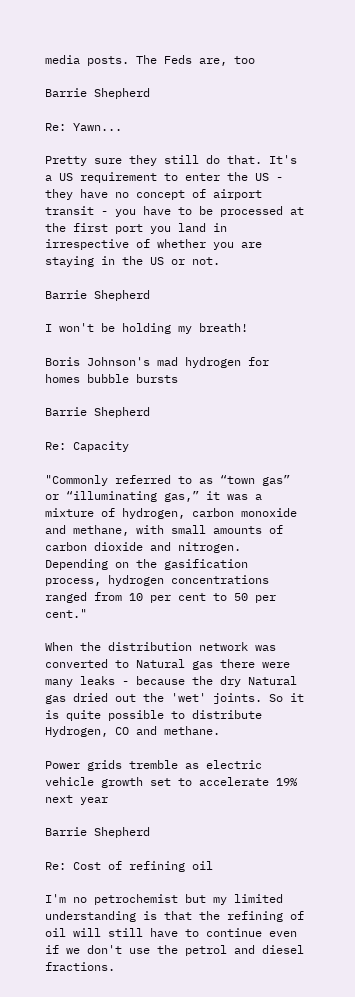media posts. The Feds are, too

Barrie Shepherd

Re: Yawn...

Pretty sure they still do that. It's a US requirement to enter the US - they have no concept of airport transit - you have to be processed at the first port you land in irrespective of whether you are staying in the US or not.

Barrie Shepherd

I won't be holding my breath!

Boris Johnson's mad hydrogen for homes bubble bursts

Barrie Shepherd

Re: Capacity

"Commonly referred to as “town gas” or “illuminating gas,” it was a mixture of hydrogen, carbon monoxide and methane, with small amounts of carbon dioxide and nitrogen. Depending on the gasification process, hydrogen concentrations ranged from 10 per cent to 50 per cent."

When the distribution network was converted to Natural gas there were many leaks - because the dry Natural gas dried out the 'wet' joints. So it is quite possible to distribute Hydrogen, CO and methane.

Power grids tremble as electric vehicle growth set to accelerate 19% next year

Barrie Shepherd

Re: Cost of refining oil

I'm no petrochemist but my limited understanding is that the refining of oil will still have to continue even if we don't use the petrol and diesel fractions.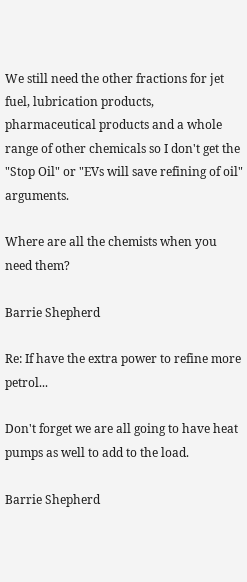We still need the other fractions for jet fuel, lubrication products, pharmaceutical products and a whole range of other chemicals so I don't get the "Stop Oil" or "EVs will save refining of oil" arguments.

Where are all the chemists when you need them?

Barrie Shepherd

Re: If have the extra power to refine more petrol...

Don't forget we are all going to have heat pumps as well to add to the load.

Barrie Shepherd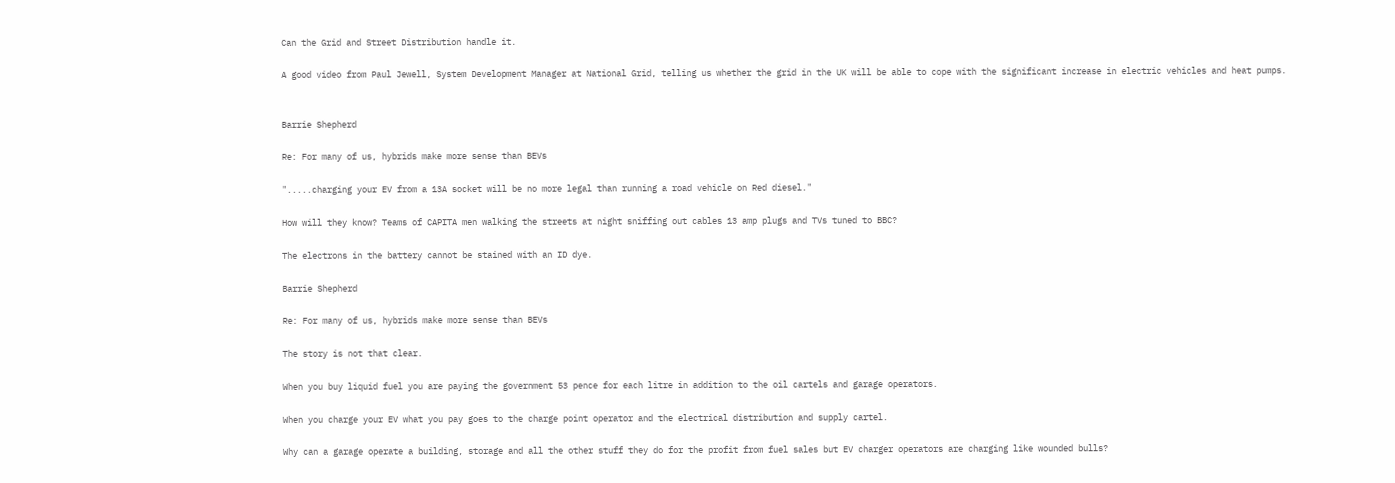Can the Grid and Street Distribution handle it.

A good video from Paul Jewell, System Development Manager at National Grid, telling us whether the grid in the UK will be able to cope with the significant increase in electric vehicles and heat pumps.


Barrie Shepherd

Re: For many of us, hybrids make more sense than BEVs

".....charging your EV from a 13A socket will be no more legal than running a road vehicle on Red diesel."

How will they know? Teams of CAPITA men walking the streets at night sniffing out cables 13 amp plugs and TVs tuned to BBC?

The electrons in the battery cannot be stained with an ID dye.

Barrie Shepherd

Re: For many of us, hybrids make more sense than BEVs

The story is not that clear.

When you buy liquid fuel you are paying the government 53 pence for each litre in addition to the oil cartels and garage operators.

When you charge your EV what you pay goes to the charge point operator and the electrical distribution and supply cartel.

Why can a garage operate a building, storage and all the other stuff they do for the profit from fuel sales but EV charger operators are charging like wounded bulls?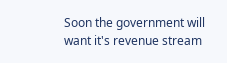Soon the government will want it's revenue stream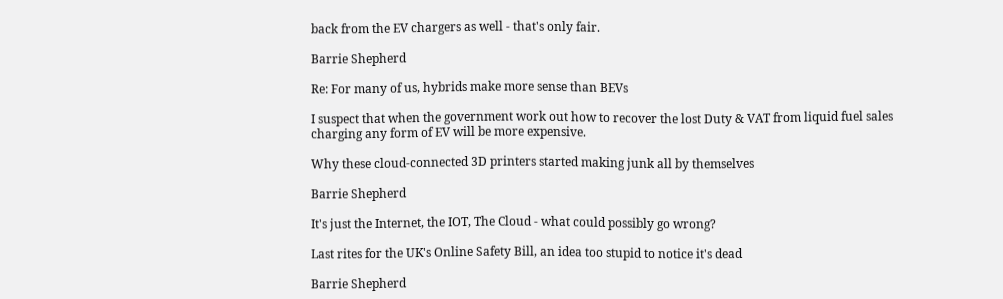back from the EV chargers as well - that's only fair.

Barrie Shepherd

Re: For many of us, hybrids make more sense than BEVs

I suspect that when the government work out how to recover the lost Duty & VAT from liquid fuel sales charging any form of EV will be more expensive.

Why these cloud-connected 3D printers started making junk all by themselves

Barrie Shepherd

It's just the Internet, the IOT, The Cloud - what could possibly go wrong?

Last rites for the UK's Online Safety Bill, an idea too stupid to notice it's dead

Barrie Shepherd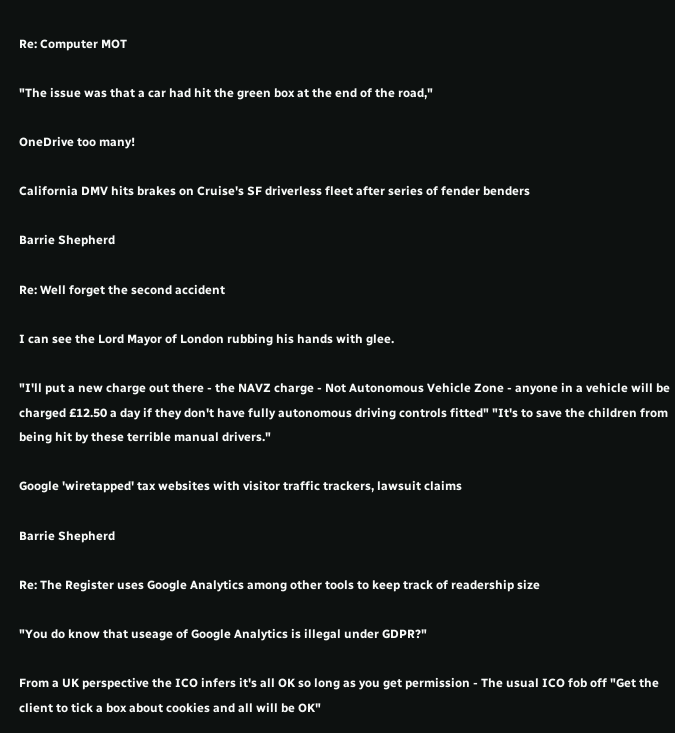Re: Computer MOT

"The issue was that a car had hit the green box at the end of the road,"

OneDrive too many!

California DMV hits brakes on Cruise's SF driverless fleet after series of fender benders

Barrie Shepherd

Re: Well forget the second accident

I can see the Lord Mayor of London rubbing his hands with glee.

"I'll put a new charge out there - the NAVZ charge - Not Autonomous Vehicle Zone - anyone in a vehicle will be charged £12.50 a day if they don't have fully autonomous driving controls fitted" "It's to save the children from being hit by these terrible manual drivers."

Google 'wiretapped' tax websites with visitor traffic trackers, lawsuit claims

Barrie Shepherd

Re: The Register uses Google Analytics among other tools to keep track of readership size

"You do know that useage of Google Analytics is illegal under GDPR?"

From a UK perspective the ICO infers it's all OK so long as you get permission - The usual ICO fob off "Get the client to tick a box about cookies and all will be OK"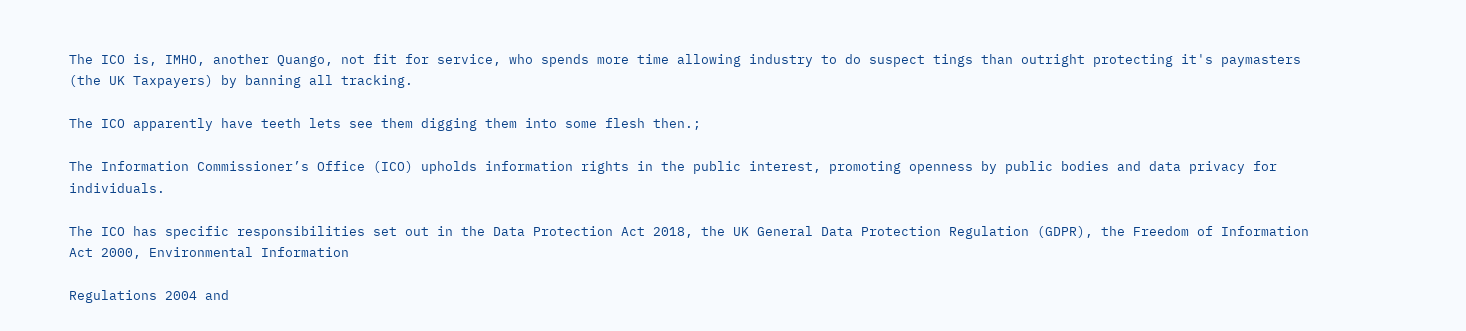The ICO is, IMHO, another Quango, not fit for service, who spends more time allowing industry to do suspect tings than outright protecting it's paymasters (the UK Taxpayers) by banning all tracking.

The ICO apparently have teeth lets see them digging them into some flesh then.;

The Information Commissioner’s Office (ICO) upholds information rights in the public interest, promoting openness by public bodies and data privacy for individuals.

The ICO has specific responsibilities set out in the Data Protection Act 2018, the UK General Data Protection Regulation (GDPR), the Freedom of Information Act 2000, Environmental Information

Regulations 2004 and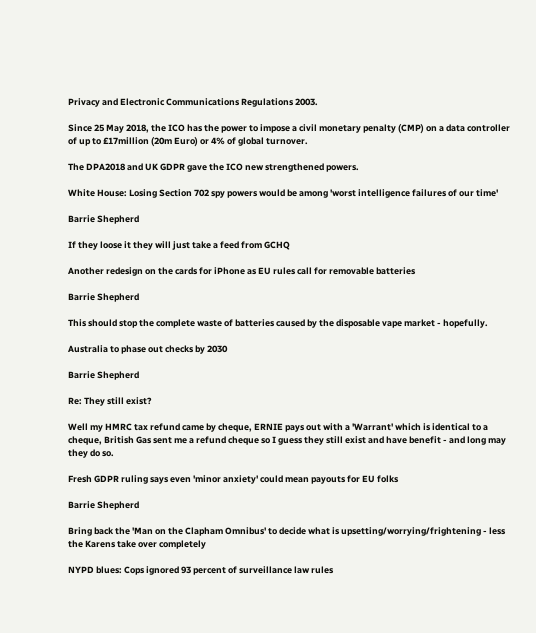Privacy and Electronic Communications Regulations 2003.

Since 25 May 2018, the ICO has the power to impose a civil monetary penalty (CMP) on a data controller of up to £17million (20m Euro) or 4% of global turnover.

The DPA2018 and UK GDPR gave the ICO new strengthened powers.

White House: Losing Section 702 spy powers would be among 'worst intelligence failures of our time'

Barrie Shepherd

If they loose it they will just take a feed from GCHQ

Another redesign on the cards for iPhone as EU rules call for removable batteries

Barrie Shepherd

This should stop the complete waste of batteries caused by the disposable vape market - hopefully.

Australia to phase out checks by 2030

Barrie Shepherd

Re: They still exist?

Well my HMRC tax refund came by cheque, ERNIE pays out with a 'Warrant' which is identical to a cheque, British Gas sent me a refund cheque so I guess they still exist and have benefit - and long may they do so.

Fresh GDPR ruling says even 'minor anxiety' could mean payouts for EU folks

Barrie Shepherd

Bring back the 'Man on the Clapham Omnibus' to decide what is upsetting/worrying/frightening - less the Karens take over completely

NYPD blues: Cops ignored 93 percent of surveillance law rules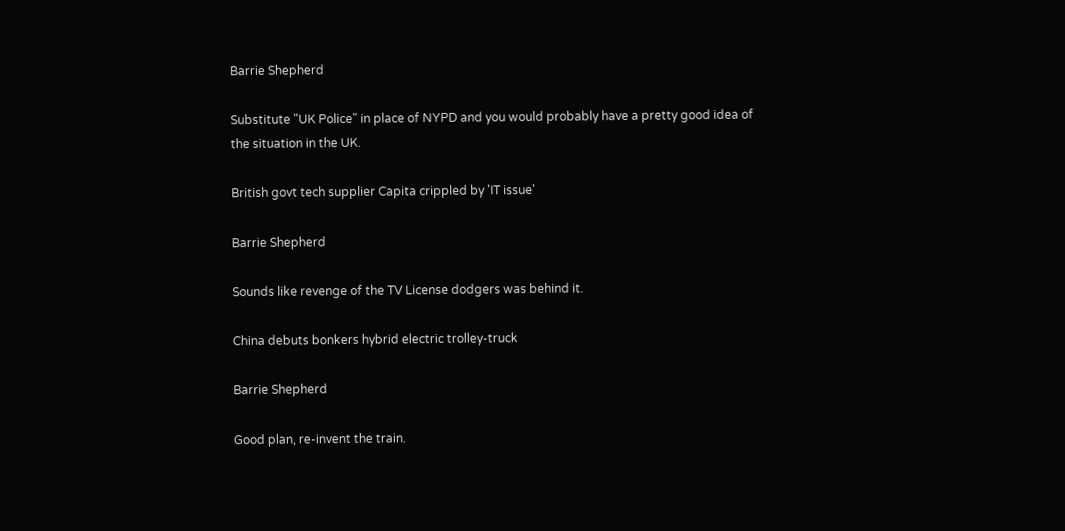Barrie Shepherd

Substitute "UK Police" in place of NYPD and you would probably have a pretty good idea of the situation in the UK.

British govt tech supplier Capita crippled by 'IT issue'

Barrie Shepherd

Sounds like revenge of the TV License dodgers was behind it.

China debuts bonkers hybrid electric trolley-truck

Barrie Shepherd

Good plan, re-invent the train.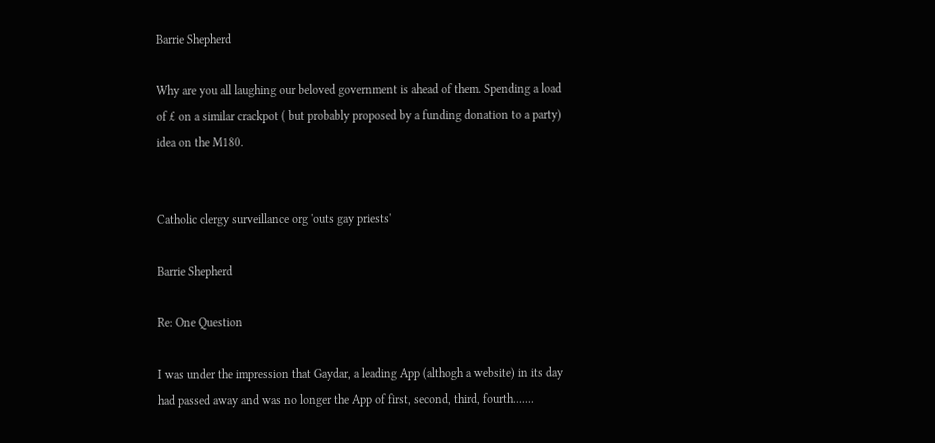Barrie Shepherd

Why are you all laughing our beloved government is ahead of them. Spending a load of £ on a similar crackpot ( but probably proposed by a funding donation to a party) idea on the M180.


Catholic clergy surveillance org 'outs gay priests'

Barrie Shepherd

Re: One Question

I was under the impression that Gaydar, a leading App (althogh a website) in its day had passed away and was no longer the App of first, second, third, fourth.......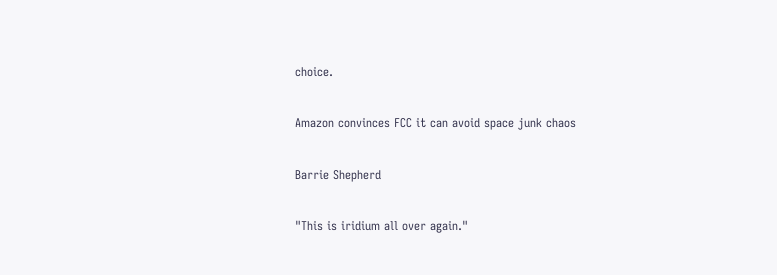choice.

Amazon convinces FCC it can avoid space junk chaos

Barrie Shepherd

"This is iridium all over again."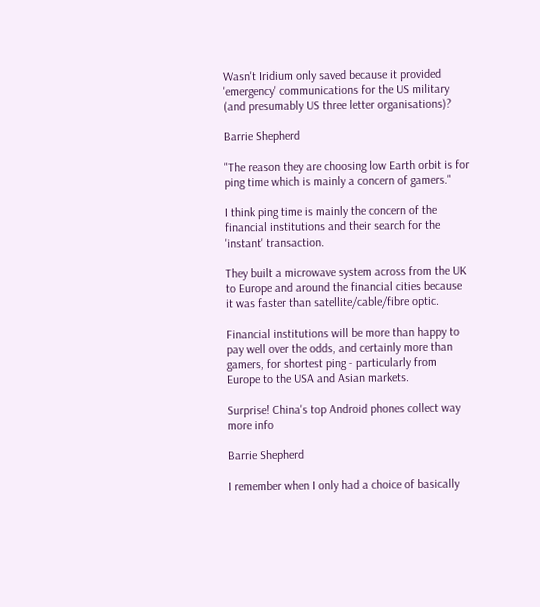Wasn't Iridium only saved because it provided 'emergency' communications for the US military (and presumably US three letter organisations)?

Barrie Shepherd

"The reason they are choosing low Earth orbit is for ping time which is mainly a concern of gamers."

I think ping time is mainly the concern of the financial institutions and their search for the 'instant' transaction.

They built a microwave system across from the UK to Europe and around the financial cities because it was faster than satellite/cable/fibre optic.

Financial institutions will be more than happy to pay well over the odds, and certainly more than gamers, for shortest ping - particularly from Europe to the USA and Asian markets.

Surprise! China's top Android phones collect way more info

Barrie Shepherd

I remember when I only had a choice of basically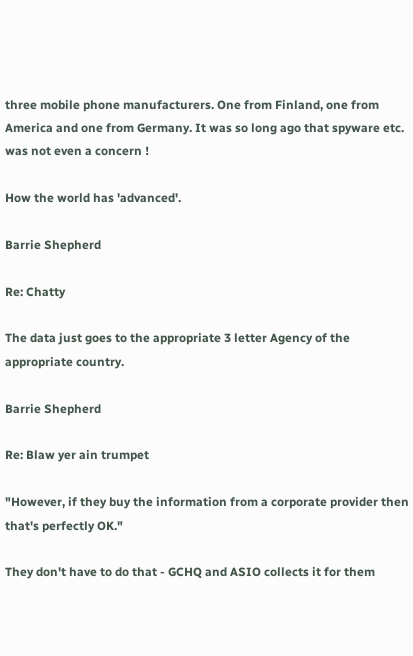three mobile phone manufacturers. One from Finland, one from America and one from Germany. It was so long ago that spyware etc. was not even a concern !

How the world has 'advanced'.

Barrie Shepherd

Re: Chatty

The data just goes to the appropriate 3 letter Agency of the appropriate country.

Barrie Shepherd

Re: Blaw yer ain trumpet

"However, if they buy the information from a corporate provider then that's perfectly OK."

They don't have to do that - GCHQ and ASIO collects it for them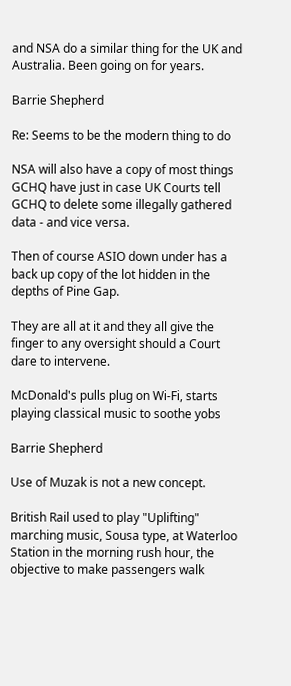and NSA do a similar thing for the UK and Australia. Been going on for years.

Barrie Shepherd

Re: Seems to be the modern thing to do

NSA will also have a copy of most things GCHQ have just in case UK Courts tell GCHQ to delete some illegally gathered data - and vice versa.

Then of course ASIO down under has a back up copy of the lot hidden in the depths of Pine Gap.

They are all at it and they all give the finger to any oversight should a Court dare to intervene.

McDonald's pulls plug on Wi-Fi, starts playing classical music to soothe yobs

Barrie Shepherd

Use of Muzak is not a new concept.

British Rail used to play "Uplifting" marching music, Sousa type, at Waterloo Station in the morning rush hour, the objective to make passengers walk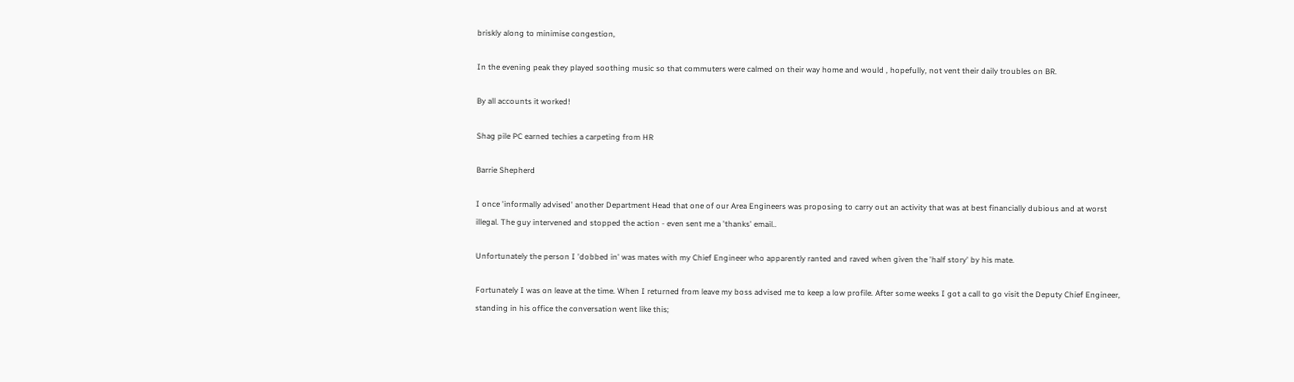briskly along to minimise congestion,

In the evening peak they played soothing music so that commuters were calmed on their way home and would , hopefully, not vent their daily troubles on BR.

By all accounts it worked!

Shag pile PC earned techies a carpeting from HR

Barrie Shepherd

I once 'informally advised' another Department Head that one of our Area Engineers was proposing to carry out an activity that was at best financially dubious and at worst illegal. The guy intervened and stopped the action - even sent me a 'thanks' email..

Unfortunately the person I 'dobbed in' was mates with my Chief Engineer who apparently ranted and raved when given the 'half story' by his mate.

Fortunately I was on leave at the time. When I returned from leave my boss advised me to keep a low profile. After some weeks I got a call to go visit the Deputy Chief Engineer, standing in his office the conversation went like this;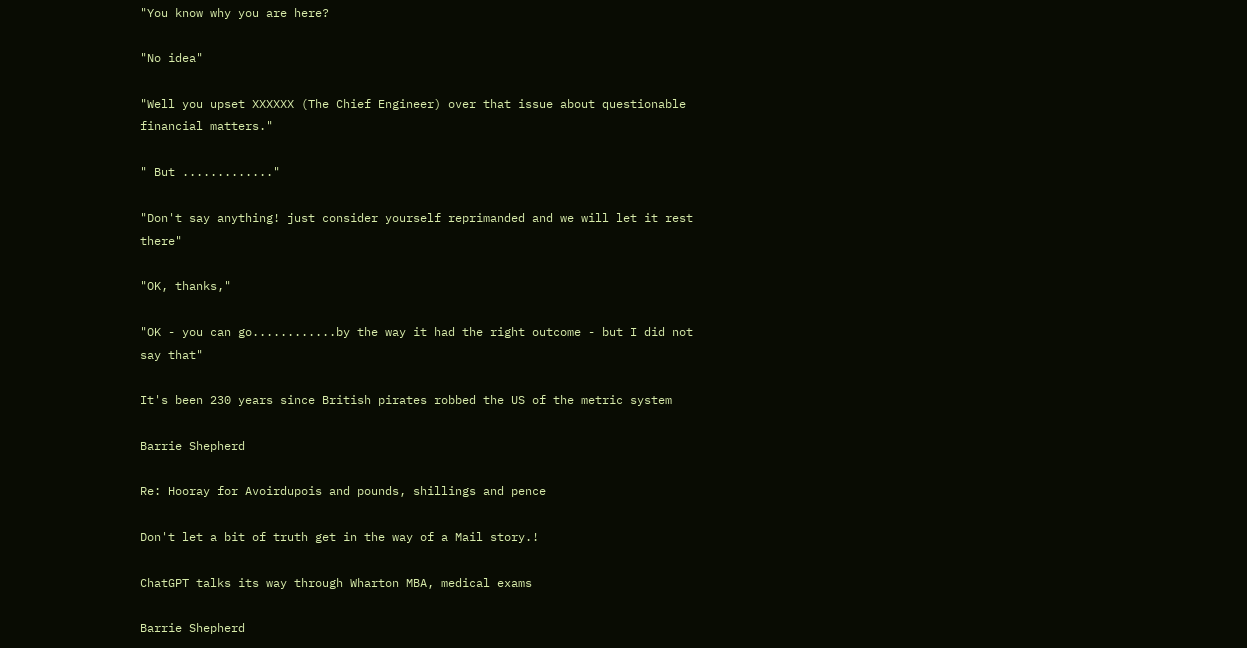"You know why you are here?

"No idea"

"Well you upset XXXXXX (The Chief Engineer) over that issue about questionable financial matters."

" But ............."

"Don't say anything! just consider yourself reprimanded and we will let it rest there"

"OK, thanks,"

"OK - you can go............by the way it had the right outcome - but I did not say that"

It's been 230 years since British pirates robbed the US of the metric system

Barrie Shepherd

Re: Hooray for Avoirdupois and pounds, shillings and pence

Don't let a bit of truth get in the way of a Mail story.!

ChatGPT talks its way through Wharton MBA, medical exams

Barrie Shepherd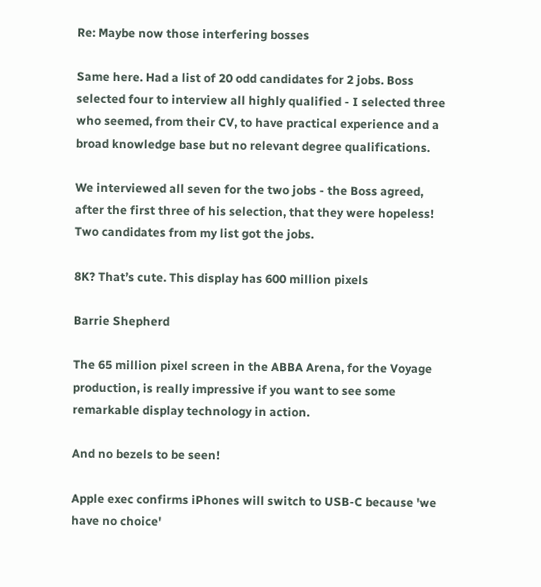Re: Maybe now those interfering bosses

Same here. Had a list of 20 odd candidates for 2 jobs. Boss selected four to interview all highly qualified - I selected three who seemed, from their CV, to have practical experience and a broad knowledge base but no relevant degree qualifications.

We interviewed all seven for the two jobs - the Boss agreed, after the first three of his selection, that they were hopeless! Two candidates from my list got the jobs.

8K? That’s cute. This display has 600 million pixels

Barrie Shepherd

The 65 million pixel screen in the ABBA Arena, for the Voyage production, is really impressive if you want to see some remarkable display technology in action.

And no bezels to be seen!

Apple exec confirms iPhones will switch to USB-C because 'we have no choice'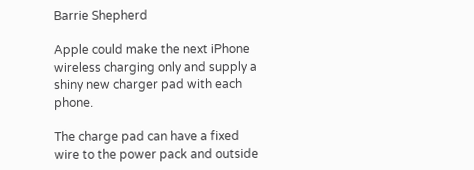Barrie Shepherd

Apple could make the next iPhone wireless charging only and supply a shiny new charger pad with each phone.

The charge pad can have a fixed wire to the power pack and outside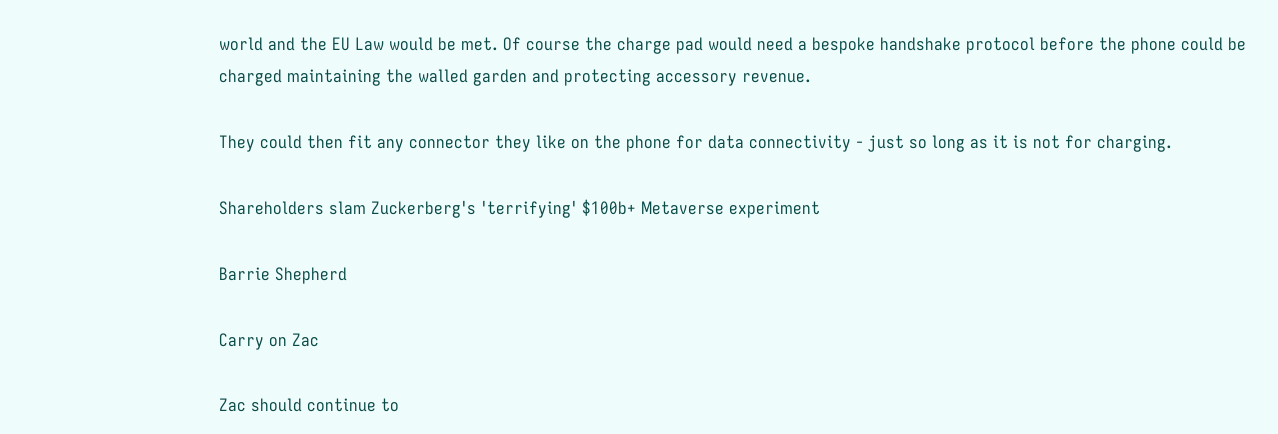world and the EU Law would be met. Of course the charge pad would need a bespoke handshake protocol before the phone could be charged maintaining the walled garden and protecting accessory revenue.

They could then fit any connector they like on the phone for data connectivity - just so long as it is not for charging.

Shareholders slam Zuckerberg's 'terrifying' $100b+ Metaverse experiment

Barrie Shepherd

Carry on Zac

Zac should continue to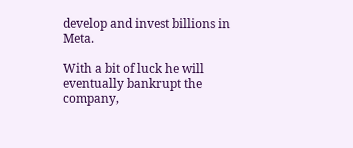develop and invest billions in Meta.

With a bit of luck he will eventually bankrupt the company,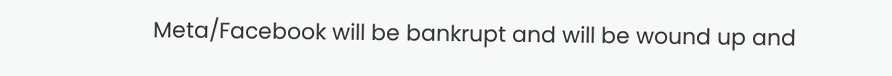Meta/Facebook will be bankrupt and will be wound up and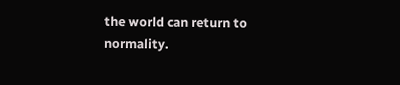the world can return to normality.